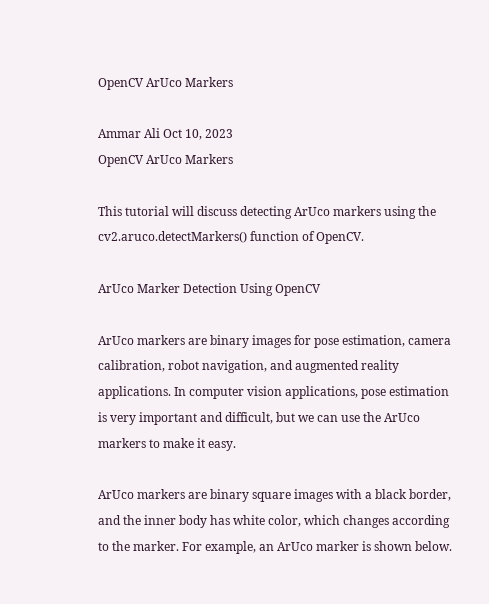OpenCV ArUco Markers

Ammar Ali Oct 10, 2023
OpenCV ArUco Markers

This tutorial will discuss detecting ArUco markers using the cv2.aruco.detectMarkers() function of OpenCV.

ArUco Marker Detection Using OpenCV

ArUco markers are binary images for pose estimation, camera calibration, robot navigation, and augmented reality applications. In computer vision applications, pose estimation is very important and difficult, but we can use the ArUco markers to make it easy.

ArUco markers are binary square images with a black border, and the inner body has white color, which changes according to the marker. For example, an ArUco marker is shown below.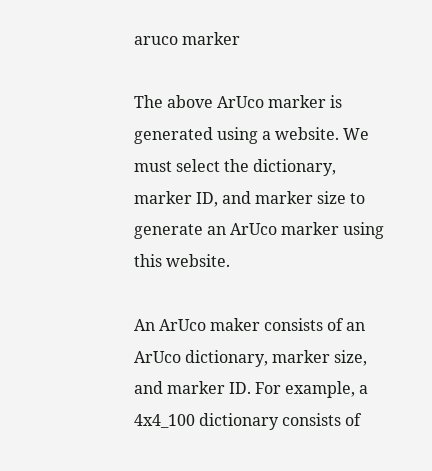aruco marker

The above ArUco marker is generated using a website. We must select the dictionary, marker ID, and marker size to generate an ArUco marker using this website.

An ArUco maker consists of an ArUco dictionary, marker size, and marker ID. For example, a 4x4_100 dictionary consists of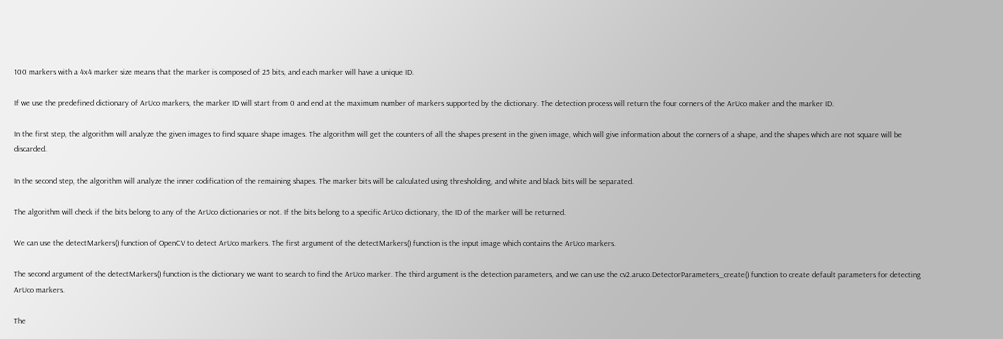100 markers with a 4x4 marker size means that the marker is composed of 25 bits, and each marker will have a unique ID.

If we use the predefined dictionary of ArUco markers, the marker ID will start from 0 and end at the maximum number of markers supported by the dictionary. The detection process will return the four corners of the ArUco maker and the marker ID.

In the first step, the algorithm will analyze the given images to find square shape images. The algorithm will get the counters of all the shapes present in the given image, which will give information about the corners of a shape, and the shapes which are not square will be discarded.

In the second step, the algorithm will analyze the inner codification of the remaining shapes. The marker bits will be calculated using thresholding, and white and black bits will be separated.

The algorithm will check if the bits belong to any of the ArUco dictionaries or not. If the bits belong to a specific ArUco dictionary, the ID of the marker will be returned.

We can use the detectMarkers() function of OpenCV to detect ArUco markers. The first argument of the detectMarkers() function is the input image which contains the ArUco markers.

The second argument of the detectMarkers() function is the dictionary we want to search to find the ArUco marker. The third argument is the detection parameters, and we can use the cv2.aruco.DetectorParameters_create() function to create default parameters for detecting ArUco markers.

The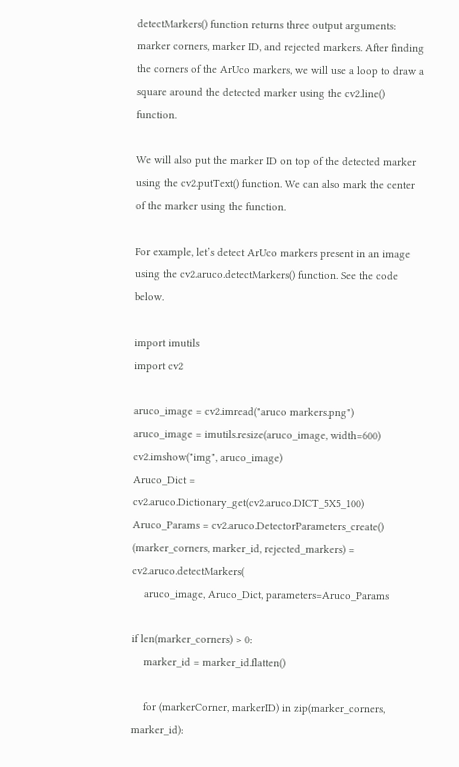detectMarkers() function returns three output arguments: marker corners, marker ID, and rejected markers. After finding the corners of the ArUco markers, we will use a loop to draw a square around the detected marker using the cv2.line() function.

We will also put the marker ID on top of the detected marker using the cv2.putText() function. We can also mark the center of the marker using the function.

For example, let’s detect ArUco markers present in an image using the cv2.aruco.detectMarkers() function. See the code below.

import imutils
import cv2

aruco_image = cv2.imread("aruco markers.png")
aruco_image = imutils.resize(aruco_image, width=600)
cv2.imshow("img", aruco_image)
Aruco_Dict = cv2.aruco.Dictionary_get(cv2.aruco.DICT_5X5_100)
Aruco_Params = cv2.aruco.DetectorParameters_create()
(marker_corners, marker_id, rejected_markers) = cv2.aruco.detectMarkers(
    aruco_image, Aruco_Dict, parameters=Aruco_Params

if len(marker_corners) > 0:
    marker_id = marker_id.flatten()

    for (markerCorner, markerID) in zip(marker_corners, marker_id):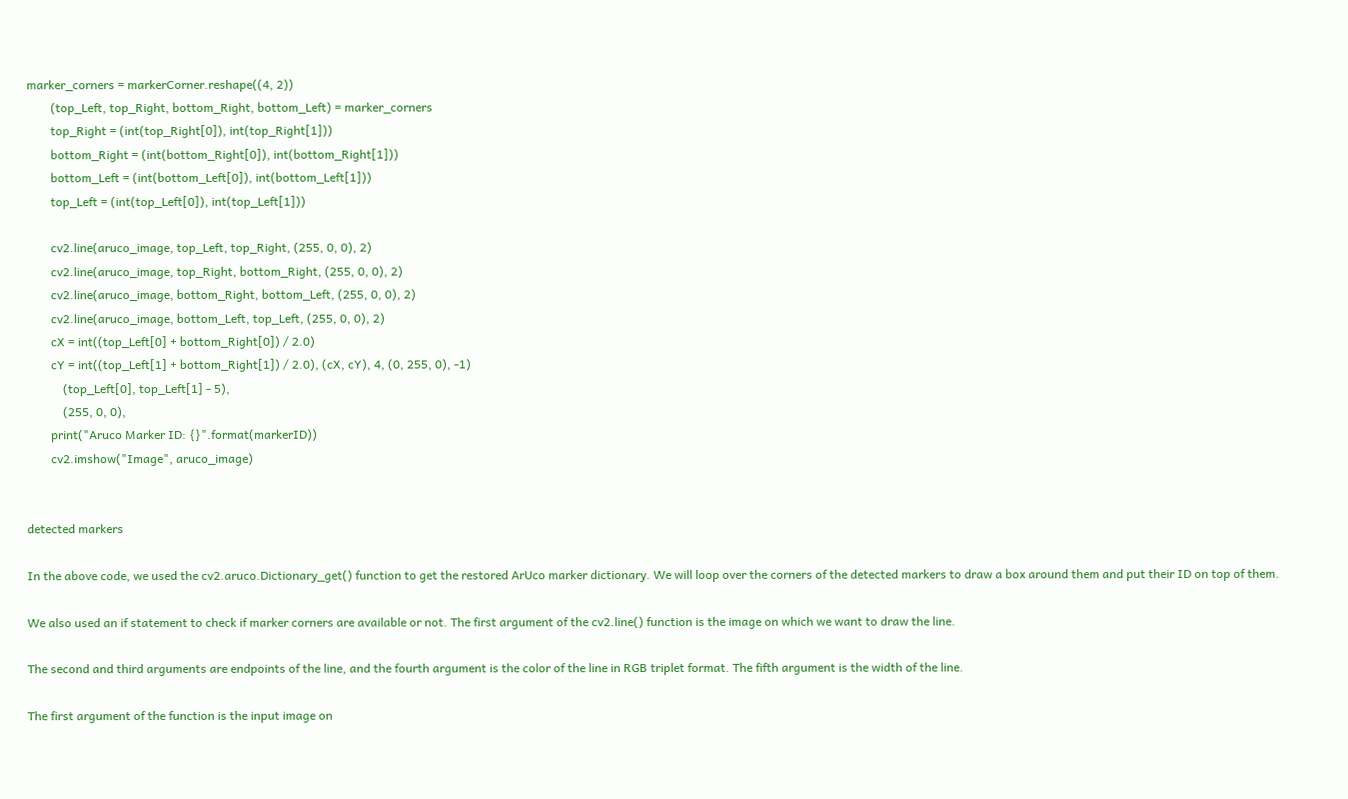marker_corners = markerCorner.reshape((4, 2))
        (top_Left, top_Right, bottom_Right, bottom_Left) = marker_corners
        top_Right = (int(top_Right[0]), int(top_Right[1]))
        bottom_Right = (int(bottom_Right[0]), int(bottom_Right[1]))
        bottom_Left = (int(bottom_Left[0]), int(bottom_Left[1]))
        top_Left = (int(top_Left[0]), int(top_Left[1]))

        cv2.line(aruco_image, top_Left, top_Right, (255, 0, 0), 2)
        cv2.line(aruco_image, top_Right, bottom_Right, (255, 0, 0), 2)
        cv2.line(aruco_image, bottom_Right, bottom_Left, (255, 0, 0), 2)
        cv2.line(aruco_image, bottom_Left, top_Left, (255, 0, 0), 2)
        cX = int((top_Left[0] + bottom_Right[0]) / 2.0)
        cY = int((top_Left[1] + bottom_Right[1]) / 2.0), (cX, cY), 4, (0, 255, 0), -1)
            (top_Left[0], top_Left[1] - 5),
            (255, 0, 0),
        print("Aruco Marker ID: {}".format(markerID))
        cv2.imshow("Image", aruco_image)


detected markers

In the above code, we used the cv2.aruco.Dictionary_get() function to get the restored ArUco marker dictionary. We will loop over the corners of the detected markers to draw a box around them and put their ID on top of them.

We also used an if statement to check if marker corners are available or not. The first argument of the cv2.line() function is the image on which we want to draw the line.

The second and third arguments are endpoints of the line, and the fourth argument is the color of the line in RGB triplet format. The fifth argument is the width of the line.

The first argument of the function is the input image on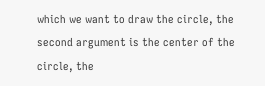which we want to draw the circle, the second argument is the center of the circle, the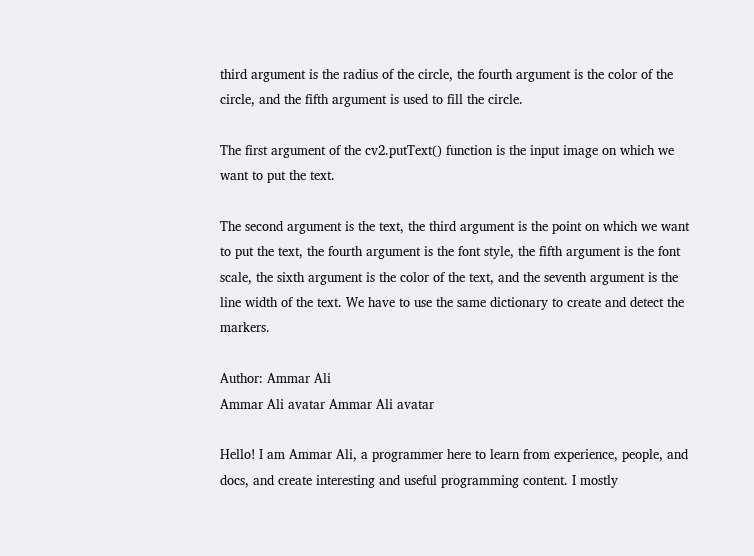third argument is the radius of the circle, the fourth argument is the color of the circle, and the fifth argument is used to fill the circle.

The first argument of the cv2.putText() function is the input image on which we want to put the text.

The second argument is the text, the third argument is the point on which we want to put the text, the fourth argument is the font style, the fifth argument is the font scale, the sixth argument is the color of the text, and the seventh argument is the line width of the text. We have to use the same dictionary to create and detect the markers.

Author: Ammar Ali
Ammar Ali avatar Ammar Ali avatar

Hello! I am Ammar Ali, a programmer here to learn from experience, people, and docs, and create interesting and useful programming content. I mostly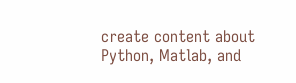create content about Python, Matlab, and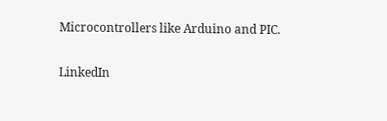Microcontrollers like Arduino and PIC.

LinkedIn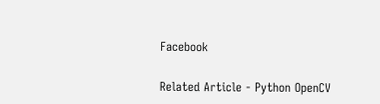Facebook

Related Article - Python OpenCV